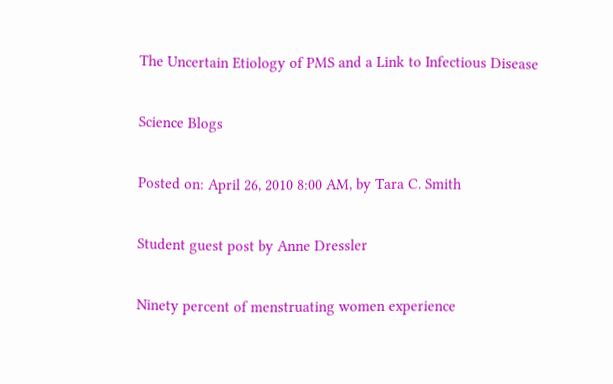The Uncertain Etiology of PMS and a Link to Infectious Disease

Science Blogs

Posted on: April 26, 2010 8:00 AM, by Tara C. Smith

Student guest post by Anne Dressler

Ninety percent of menstruating women experience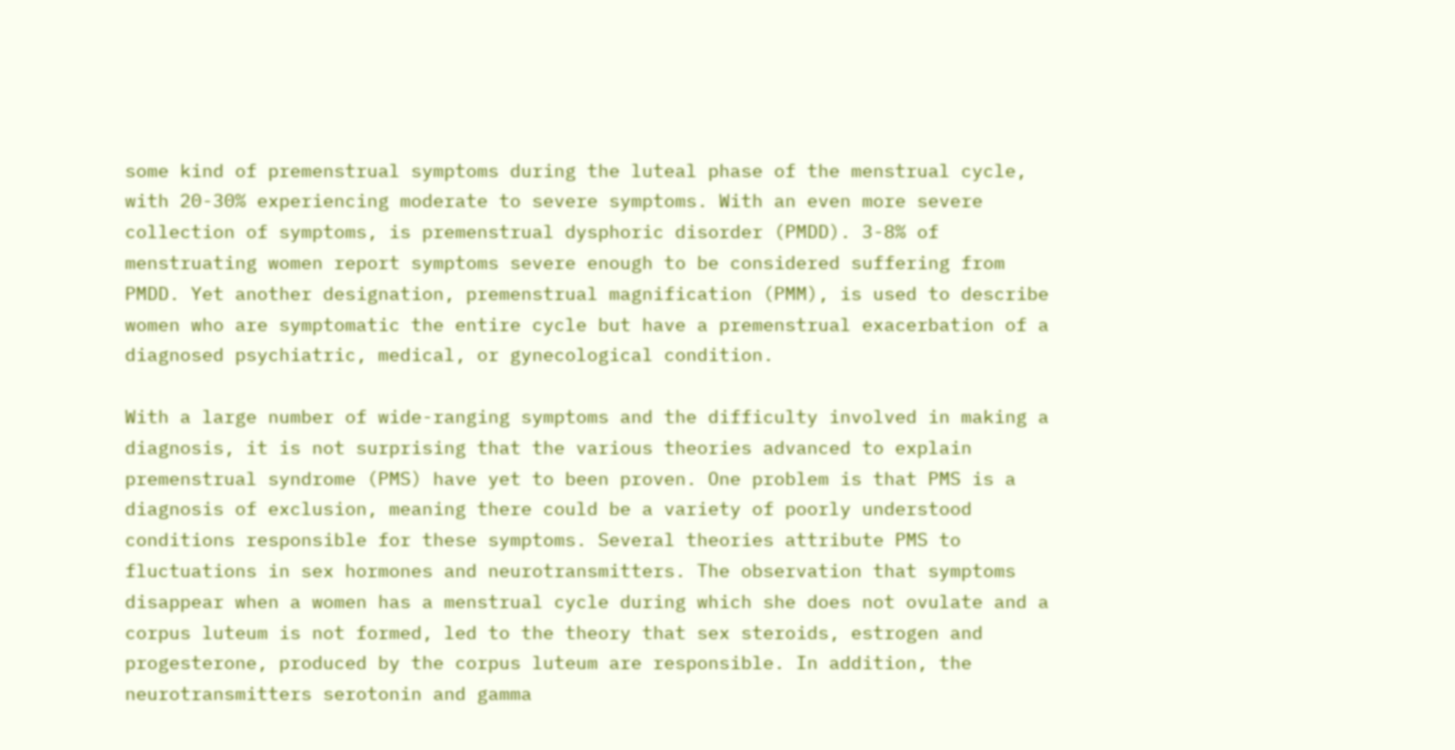some kind of premenstrual symptoms during the luteal phase of the menstrual cycle, with 20-30% experiencing moderate to severe symptoms. With an even more severe collection of symptoms, is premenstrual dysphoric disorder (PMDD). 3-8% of menstruating women report symptoms severe enough to be considered suffering from PMDD. Yet another designation, premenstrual magnification (PMM), is used to describe women who are symptomatic the entire cycle but have a premenstrual exacerbation of a diagnosed psychiatric, medical, or gynecological condition.

With a large number of wide-ranging symptoms and the difficulty involved in making a diagnosis, it is not surprising that the various theories advanced to explain premenstrual syndrome (PMS) have yet to been proven. One problem is that PMS is a diagnosis of exclusion, meaning there could be a variety of poorly understood conditions responsible for these symptoms. Several theories attribute PMS to fluctuations in sex hormones and neurotransmitters. The observation that symptoms disappear when a women has a menstrual cycle during which she does not ovulate and a corpus luteum is not formed, led to the theory that sex steroids, estrogen and progesterone, produced by the corpus luteum are responsible. In addition, the neurotransmitters serotonin and gamma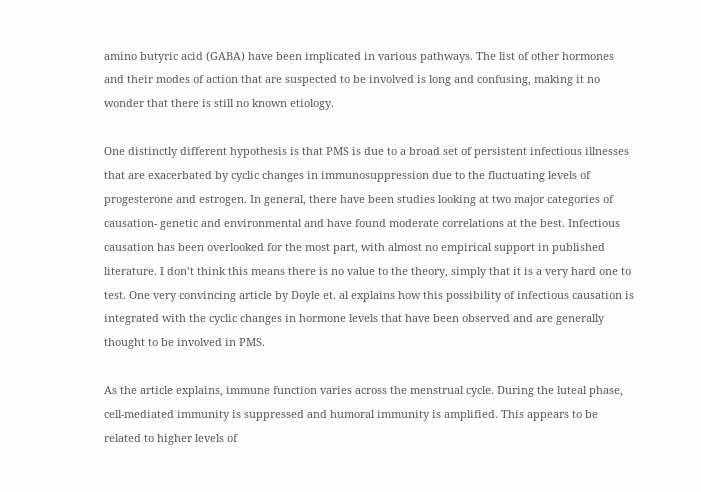amino butyric acid (GABA) have been implicated in various pathways. The list of other hormones and their modes of action that are suspected to be involved is long and confusing, making it no wonder that there is still no known etiology.

One distinctly different hypothesis is that PMS is due to a broad set of persistent infectious illnesses that are exacerbated by cyclic changes in immunosuppression due to the fluctuating levels of progesterone and estrogen. In general, there have been studies looking at two major categories of causation- genetic and environmental and have found moderate correlations at the best. Infectious causation has been overlooked for the most part, with almost no empirical support in published literature. I don’t think this means there is no value to the theory, simply that it is a very hard one to test. One very convincing article by Doyle et. al explains how this possibility of infectious causation is integrated with the cyclic changes in hormone levels that have been observed and are generally thought to be involved in PMS.

As the article explains, immune function varies across the menstrual cycle. During the luteal phase, cell-mediated immunity is suppressed and humoral immunity is amplified. This appears to be related to higher levels of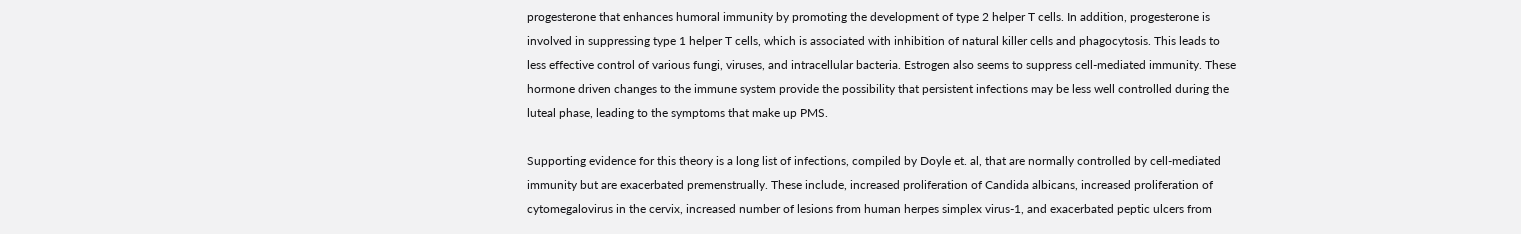progesterone that enhances humoral immunity by promoting the development of type 2 helper T cells. In addition, progesterone is involved in suppressing type 1 helper T cells, which is associated with inhibition of natural killer cells and phagocytosis. This leads to less effective control of various fungi, viruses, and intracellular bacteria. Estrogen also seems to suppress cell-mediated immunity. These hormone driven changes to the immune system provide the possibility that persistent infections may be less well controlled during the luteal phase, leading to the symptoms that make up PMS.

Supporting evidence for this theory is a long list of infections, compiled by Doyle et. al, that are normally controlled by cell-mediated immunity but are exacerbated premenstrually. These include, increased proliferation of Candida albicans, increased proliferation of cytomegalovirus in the cervix, increased number of lesions from human herpes simplex virus-1, and exacerbated peptic ulcers from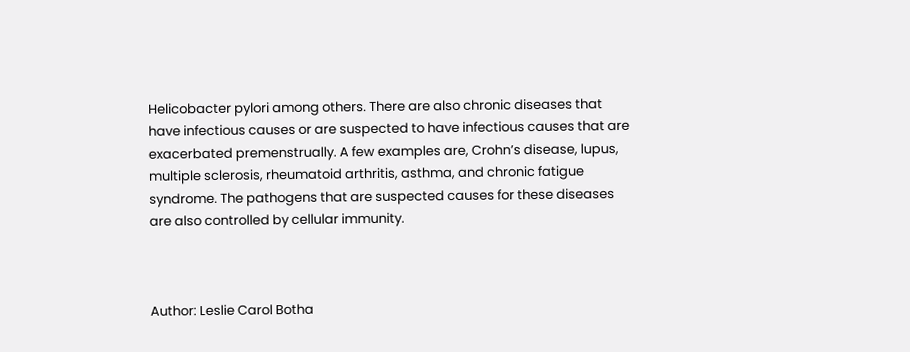Helicobacter pylori among others. There are also chronic diseases that have infectious causes or are suspected to have infectious causes that are exacerbated premenstrually. A few examples are, Crohn’s disease, lupus, multiple sclerosis, rheumatoid arthritis, asthma, and chronic fatigue syndrome. The pathogens that are suspected causes for these diseases are also controlled by cellular immunity.



Author: Leslie Carol Botha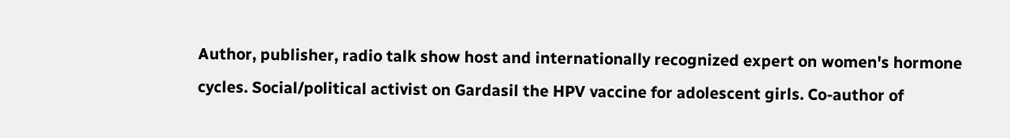Author, publisher, radio talk show host and internationally recognized expert on women's hormone cycles. Social/political activist on Gardasil the HPV vaccine for adolescent girls. Co-author of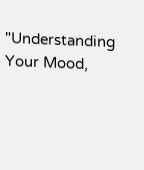"Understanding Your Mood,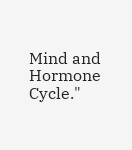Mind and Hormone Cycle."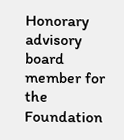Honorary advisory board member for the Foundation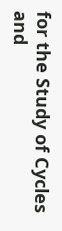for the Study of Cycles and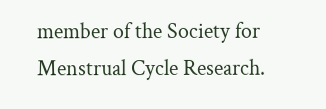member of the Society for Menstrual Cycle Research.